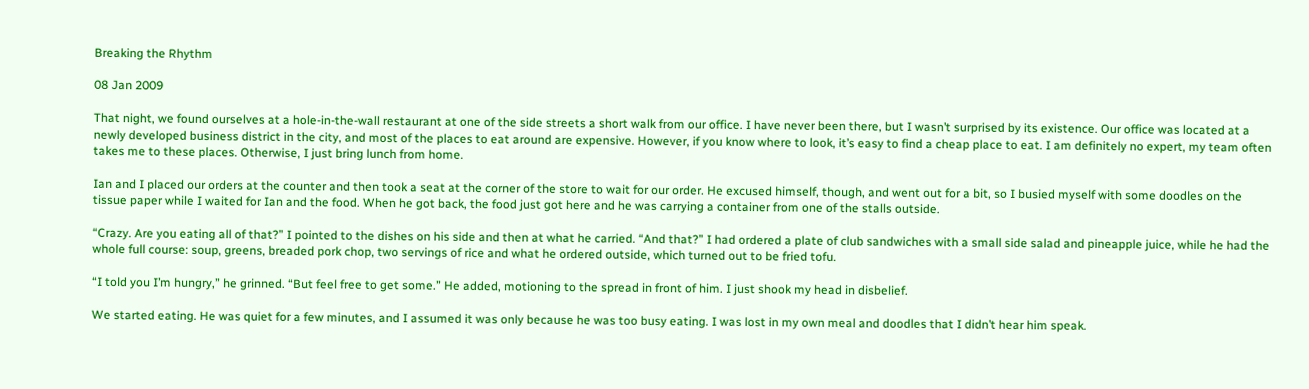Breaking the Rhythm

08 Jan 2009

That night, we found ourselves at a hole-in-the-wall restaurant at one of the side streets a short walk from our office. I have never been there, but I wasn’t surprised by its existence. Our office was located at a newly developed business district in the city, and most of the places to eat around are expensive. However, if you know where to look, it’s easy to find a cheap place to eat. I am definitely no expert, my team often takes me to these places. Otherwise, I just bring lunch from home.

Ian and I placed our orders at the counter and then took a seat at the corner of the store to wait for our order. He excused himself, though, and went out for a bit, so I busied myself with some doodles on the tissue paper while I waited for Ian and the food. When he got back, the food just got here and he was carrying a container from one of the stalls outside.

“Crazy. Are you eating all of that?” I pointed to the dishes on his side and then at what he carried. “And that?” I had ordered a plate of club sandwiches with a small side salad and pineapple juice, while he had the whole full course: soup, greens, breaded pork chop, two servings of rice and what he ordered outside, which turned out to be fried tofu.

“I told you I’m hungry,” he grinned. “But feel free to get some.” He added, motioning to the spread in front of him. I just shook my head in disbelief.

We started eating. He was quiet for a few minutes, and I assumed it was only because he was too busy eating. I was lost in my own meal and doodles that I didn’t hear him speak.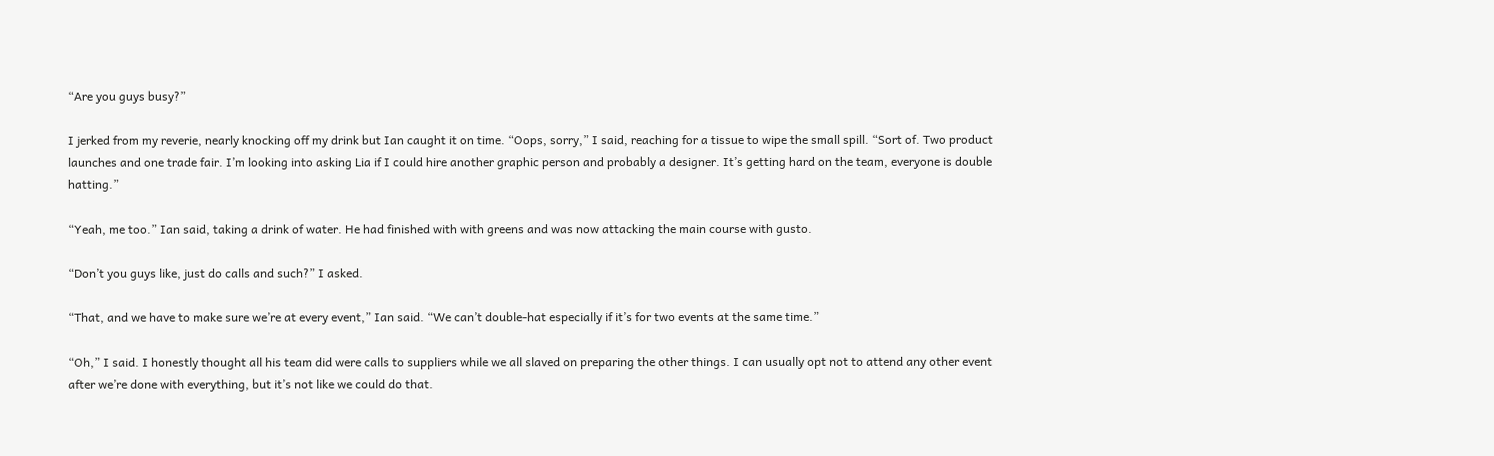“Are you guys busy?”

I jerked from my reverie, nearly knocking off my drink but Ian caught it on time. “Oops, sorry,” I said, reaching for a tissue to wipe the small spill. “Sort of. Two product launches and one trade fair. I’m looking into asking Lia if I could hire another graphic person and probably a designer. It’s getting hard on the team, everyone is double hatting.”

“Yeah, me too.” Ian said, taking a drink of water. He had finished with with greens and was now attacking the main course with gusto.

“Don’t you guys like, just do calls and such?” I asked.

“That, and we have to make sure we’re at every event,” Ian said. “We can’t double-hat especially if it’s for two events at the same time.”

“Oh,” I said. I honestly thought all his team did were calls to suppliers while we all slaved on preparing the other things. I can usually opt not to attend any other event after we’re done with everything, but it’s not like we could do that.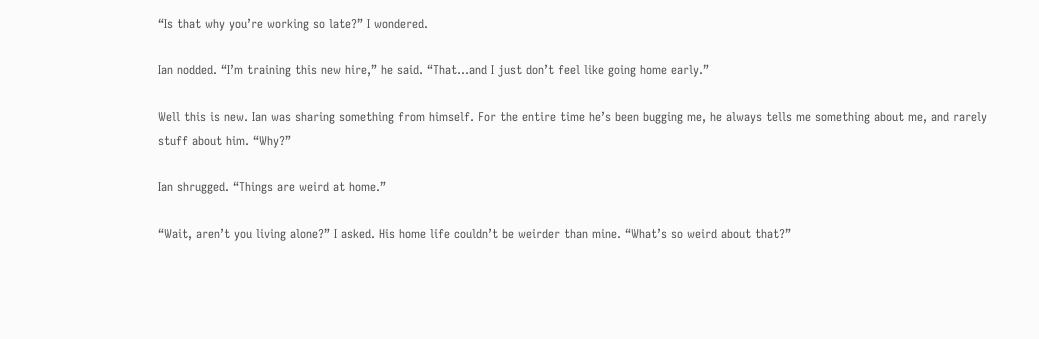“Is that why you’re working so late?” I wondered.

Ian nodded. “I’m training this new hire,” he said. “That…and I just don’t feel like going home early.”

Well this is new. Ian was sharing something from himself. For the entire time he’s been bugging me, he always tells me something about me, and rarely stuff about him. “Why?”

Ian shrugged. “Things are weird at home.”

“Wait, aren’t you living alone?” I asked. His home life couldn’t be weirder than mine. “What’s so weird about that?”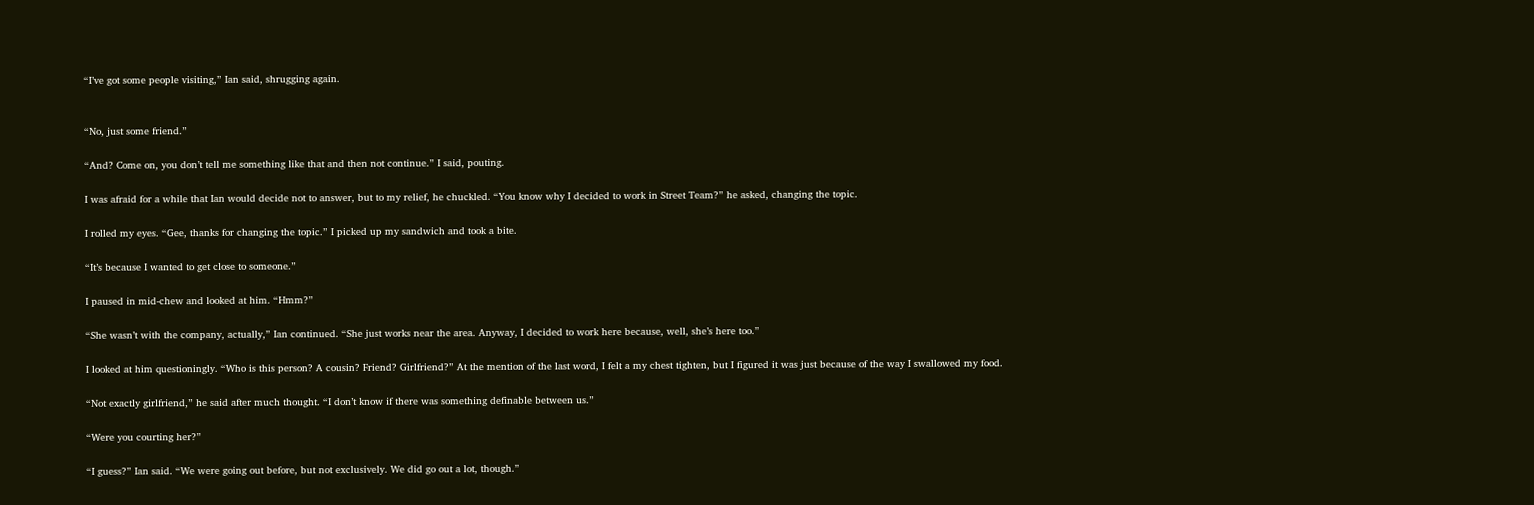“I’ve got some people visiting,” Ian said, shrugging again.


“No, just some friend.”

“And? Come on, you don’t tell me something like that and then not continue.” I said, pouting.

I was afraid for a while that Ian would decide not to answer, but to my relief, he chuckled. “You know why I decided to work in Street Team?” he asked, changing the topic.

I rolled my eyes. “Gee, thanks for changing the topic.” I picked up my sandwich and took a bite.

“It’s because I wanted to get close to someone.”

I paused in mid-chew and looked at him. “Hmm?”

“She wasn’t with the company, actually,” Ian continued. “She just works near the area. Anyway, I decided to work here because, well, she’s here too.”

I looked at him questioningly. “Who is this person? A cousin? Friend? Girlfriend?” At the mention of the last word, I felt a my chest tighten, but I figured it was just because of the way I swallowed my food.

“Not exactly girlfriend,” he said after much thought. “I don’t know if there was something definable between us.”

“Were you courting her?”

“I guess?” Ian said. “We were going out before, but not exclusively. We did go out a lot, though.”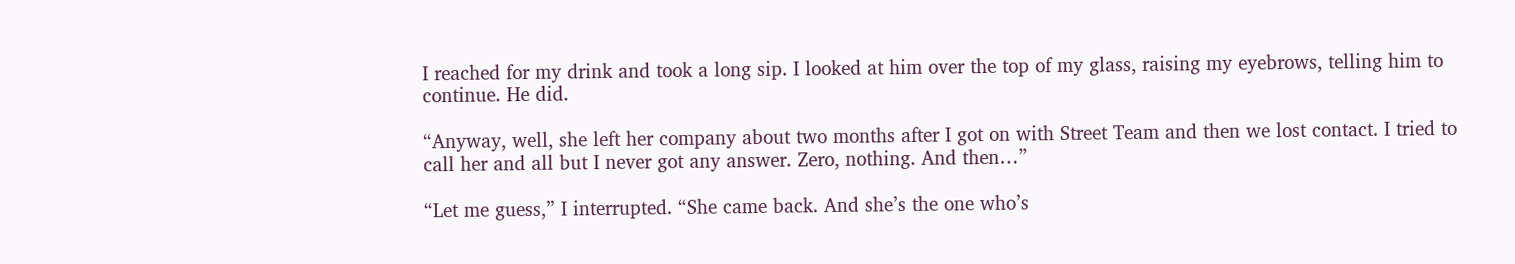I reached for my drink and took a long sip. I looked at him over the top of my glass, raising my eyebrows, telling him to continue. He did.

“Anyway, well, she left her company about two months after I got on with Street Team and then we lost contact. I tried to call her and all but I never got any answer. Zero, nothing. And then…”

“Let me guess,” I interrupted. “She came back. And she’s the one who’s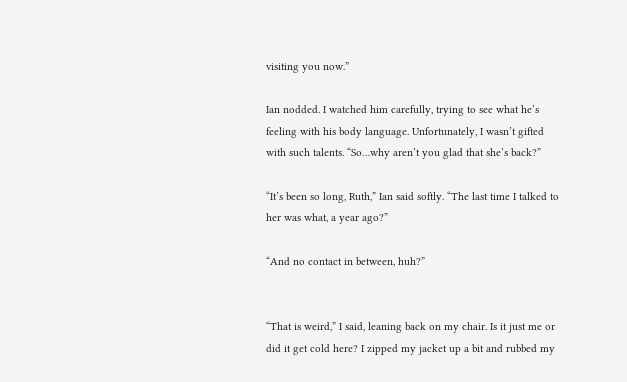visiting you now.”

Ian nodded. I watched him carefully, trying to see what he’s feeling with his body language. Unfortunately, I wasn’t gifted with such talents. “So…why aren’t you glad that she’s back?”

“It’s been so long, Ruth,” Ian said softly. “The last time I talked to her was what, a year ago?”

“And no contact in between, huh?”


“That is weird,” I said, leaning back on my chair. Is it just me or did it get cold here? I zipped my jacket up a bit and rubbed my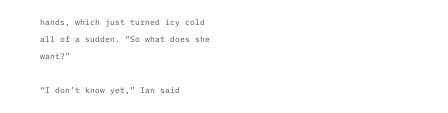hands, which just turned icy cold all of a sudden. “So what does she want?”

“I don’t know yet,” Ian said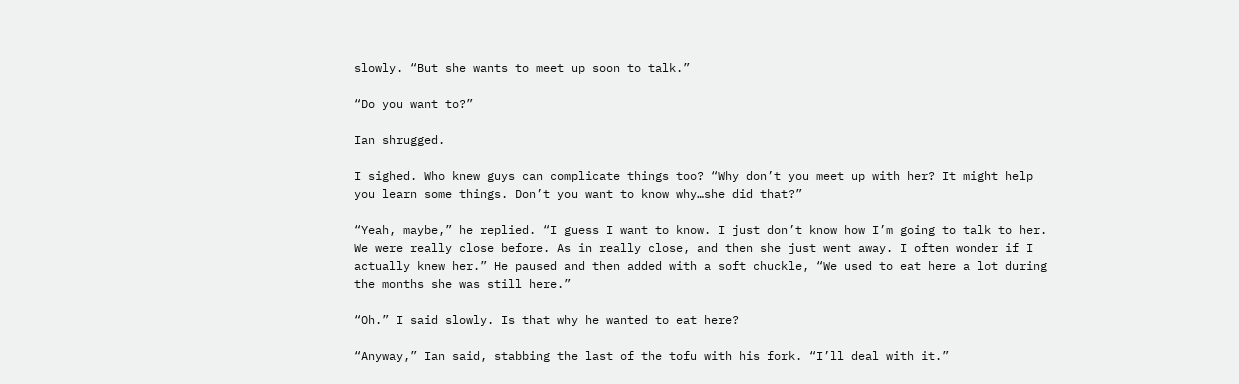slowly. “But she wants to meet up soon to talk.”

“Do you want to?”

Ian shrugged.

I sighed. Who knew guys can complicate things too? “Why don’t you meet up with her? It might help you learn some things. Don’t you want to know why…she did that?”

“Yeah, maybe,” he replied. “I guess I want to know. I just don’t know how I’m going to talk to her. We were really close before. As in really close, and then she just went away. I often wonder if I actually knew her.” He paused and then added with a soft chuckle, “We used to eat here a lot during the months she was still here.”

“Oh.” I said slowly. Is that why he wanted to eat here?

“Anyway,” Ian said, stabbing the last of the tofu with his fork. “I’ll deal with it.”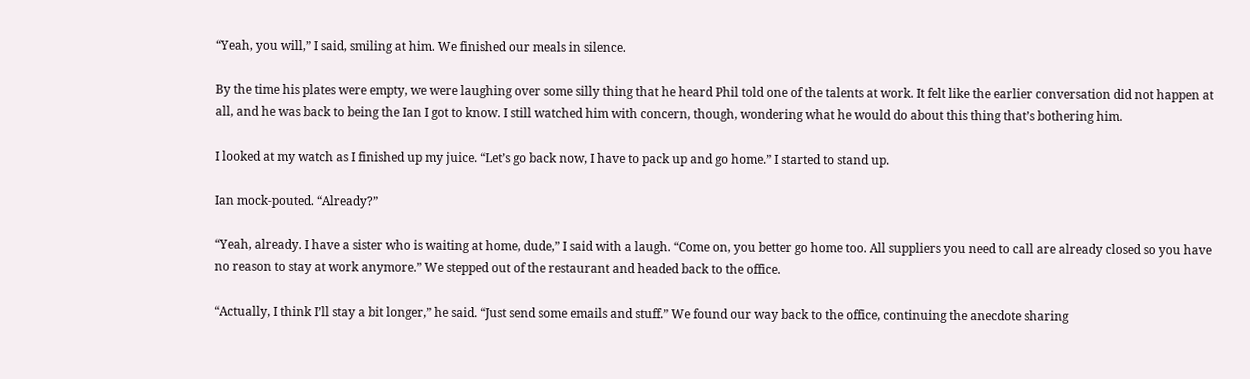“Yeah, you will,” I said, smiling at him. We finished our meals in silence.

By the time his plates were empty, we were laughing over some silly thing that he heard Phil told one of the talents at work. It felt like the earlier conversation did not happen at all, and he was back to being the Ian I got to know. I still watched him with concern, though, wondering what he would do about this thing that’s bothering him.

I looked at my watch as I finished up my juice. “Let’s go back now, I have to pack up and go home.” I started to stand up.

Ian mock-pouted. “Already?”

“Yeah, already. I have a sister who is waiting at home, dude,” I said with a laugh. “Come on, you better go home too. All suppliers you need to call are already closed so you have no reason to stay at work anymore.” We stepped out of the restaurant and headed back to the office.

“Actually, I think I’ll stay a bit longer,” he said. “Just send some emails and stuff.” We found our way back to the office, continuing the anecdote sharing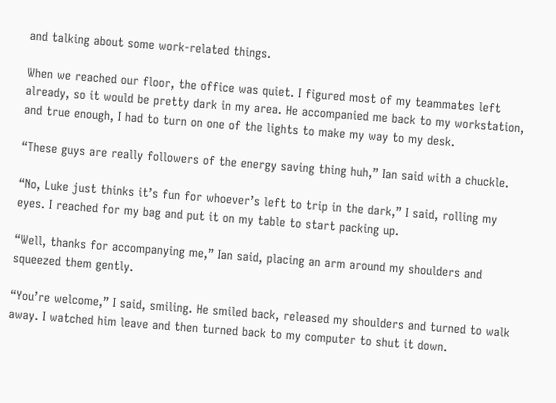and talking about some work-related things.

When we reached our floor, the office was quiet. I figured most of my teammates left already, so it would be pretty dark in my area. He accompanied me back to my workstation, and true enough, I had to turn on one of the lights to make my way to my desk.

“These guys are really followers of the energy saving thing huh,” Ian said with a chuckle.

“No, Luke just thinks it’s fun for whoever’s left to trip in the dark,” I said, rolling my eyes. I reached for my bag and put it on my table to start packing up.

“Well, thanks for accompanying me,” Ian said, placing an arm around my shoulders and squeezed them gently.

“You’re welcome,” I said, smiling. He smiled back, released my shoulders and turned to walk away. I watched him leave and then turned back to my computer to shut it down.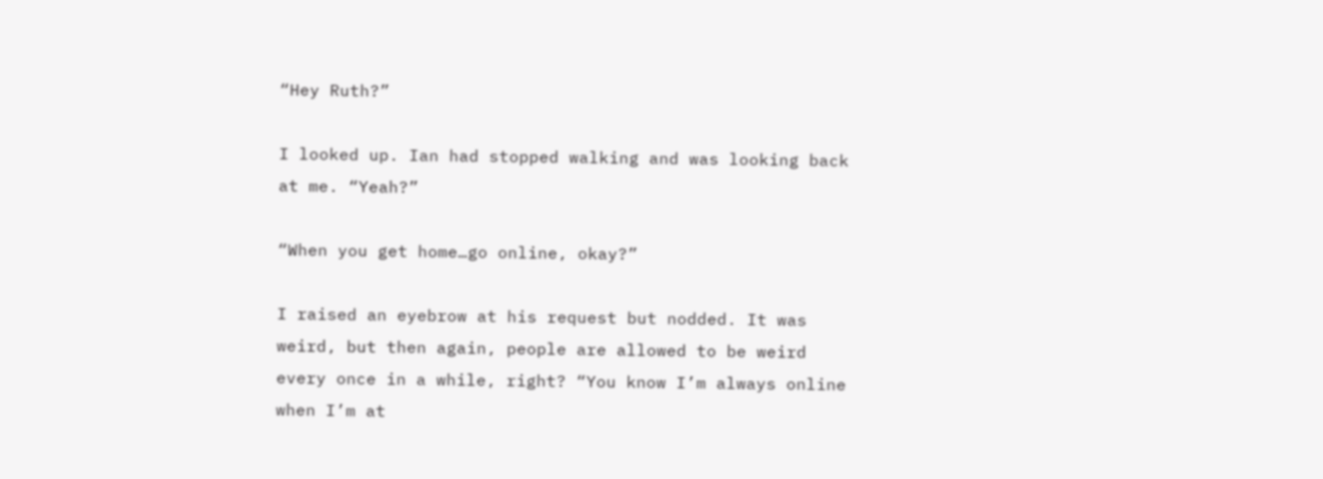“Hey Ruth?”

I looked up. Ian had stopped walking and was looking back at me. “Yeah?”

“When you get home…go online, okay?”

I raised an eyebrow at his request but nodded. It was weird, but then again, people are allowed to be weird every once in a while, right? “You know I’m always online when I’m at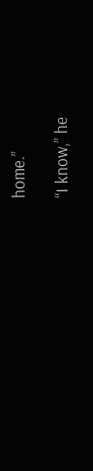home.”

“I know,” he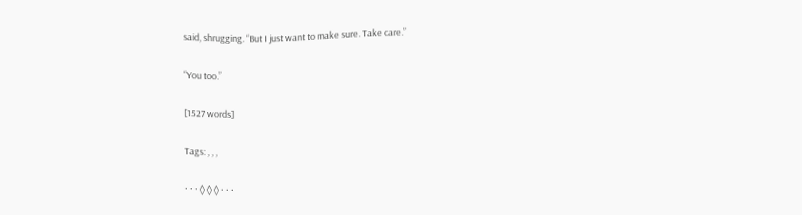said, shrugging. “But I just want to make sure. Take care.”

“You too.”

[1527 words]

Tags: , , ,

· · · ◊ ◊ ◊ · · ·